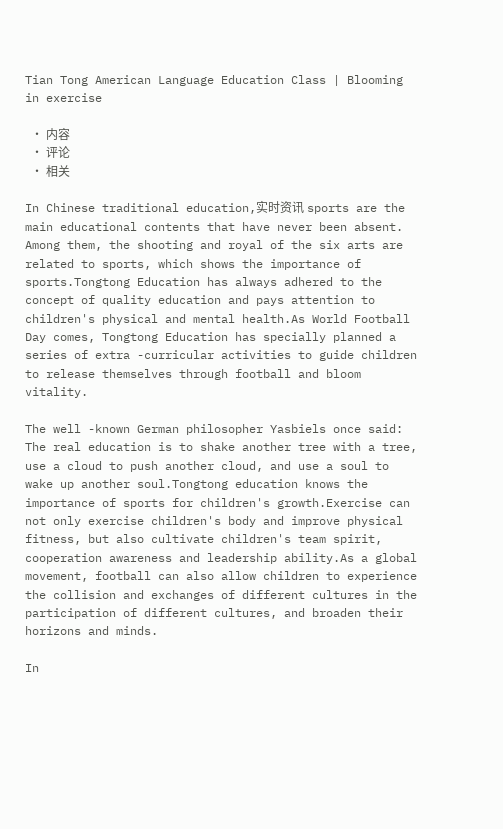Tian Tong American Language Education Class | Blooming in exercise

  • 内容
  • 评论
  • 相关

In Chinese traditional education,实时资讯 sports are the main educational contents that have never been absent. Among them, the shooting and royal of the six arts are related to sports, which shows the importance of sports.Tongtong Education has always adhered to the concept of quality education and pays attention to children's physical and mental health.As World Football Day comes, Tongtong Education has specially planned a series of extra -curricular activities to guide children to release themselves through football and bloom vitality.

The well -known German philosopher Yasbiels once said: The real education is to shake another tree with a tree, use a cloud to push another cloud, and use a soul to wake up another soul.Tongtong education knows the importance of sports for children's growth.Exercise can not only exercise children's body and improve physical fitness, but also cultivate children's team spirit, cooperation awareness and leadership ability.As a global movement, football can also allow children to experience the collision and exchanges of different cultures in the participation of different cultures, and broaden their horizons and minds.

In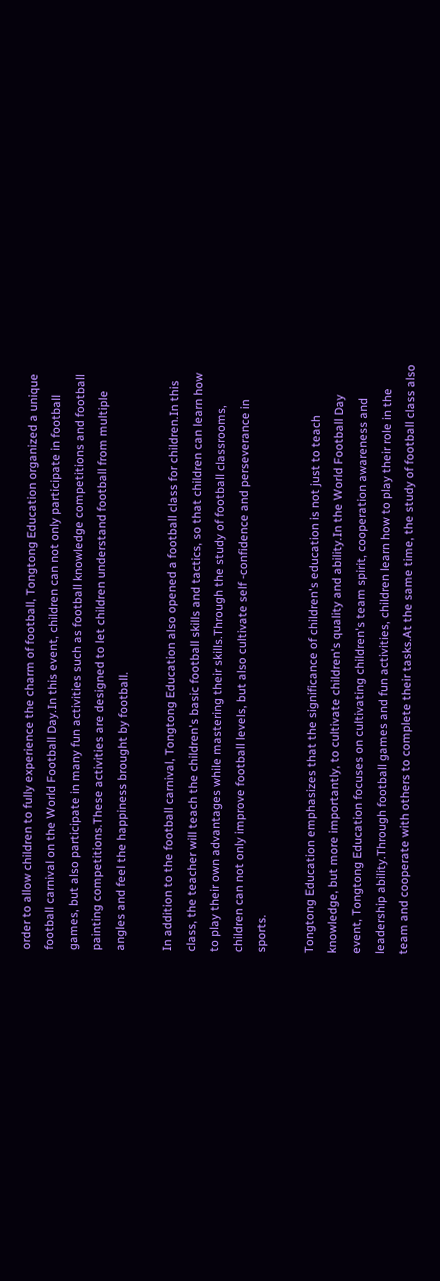order to allow children to fully experience the charm of football, Tongtong Education organized a unique football carnival on the World Football Day.In this event, children can not only participate in football games, but also participate in many fun activities such as football knowledge competitions and football painting competitions.These activities are designed to let children understand football from multiple angles and feel the happiness brought by football.

In addition to the football carnival, Tongtong Education also opened a football class for children.In this class, the teacher will teach the children's basic football skills and tactics, so that children can learn how to play their own advantages while mastering their skills.Through the study of football classrooms, children can not only improve football levels, but also cultivate self -confidence and perseverance in sports.

Tongtong Education emphasizes that the significance of children's education is not just to teach knowledge, but more importantly, to cultivate children's quality and ability.In the World Football Day event, Tongtong Education focuses on cultivating children's team spirit, cooperation awareness and leadership ability.Through football games and fun activities, children learn how to play their role in the team and cooperate with others to complete their tasks.At the same time, the study of football class also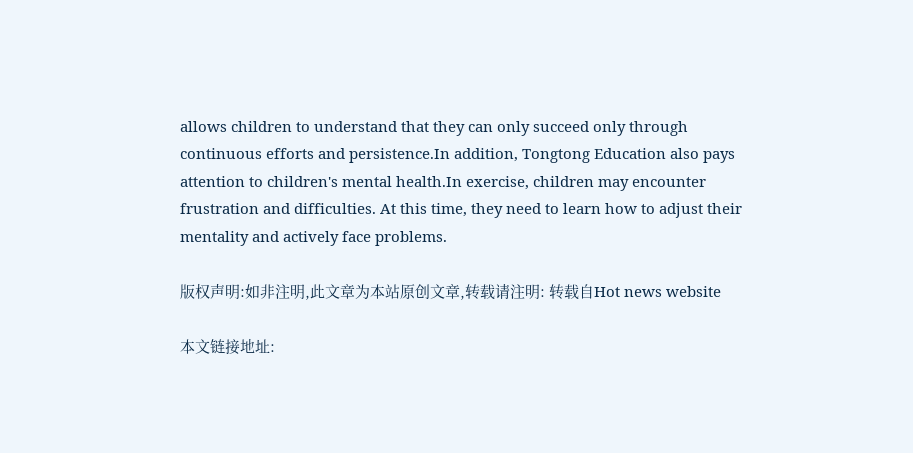allows children to understand that they can only succeed only through continuous efforts and persistence.In addition, Tongtong Education also pays attention to children's mental health.In exercise, children may encounter frustration and difficulties. At this time, they need to learn how to adjust their mentality and actively face problems.

版权声明:如非注明,此文章为本站原创文章,转载请注明: 转载自Hot news website

本文链接地址: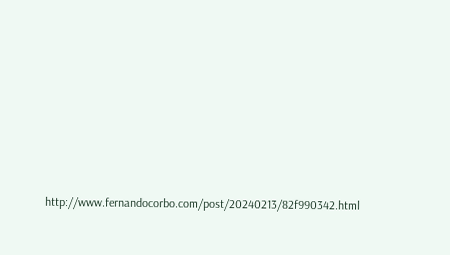http://www.fernandocorbo.com/post/20240213/82f990342.html